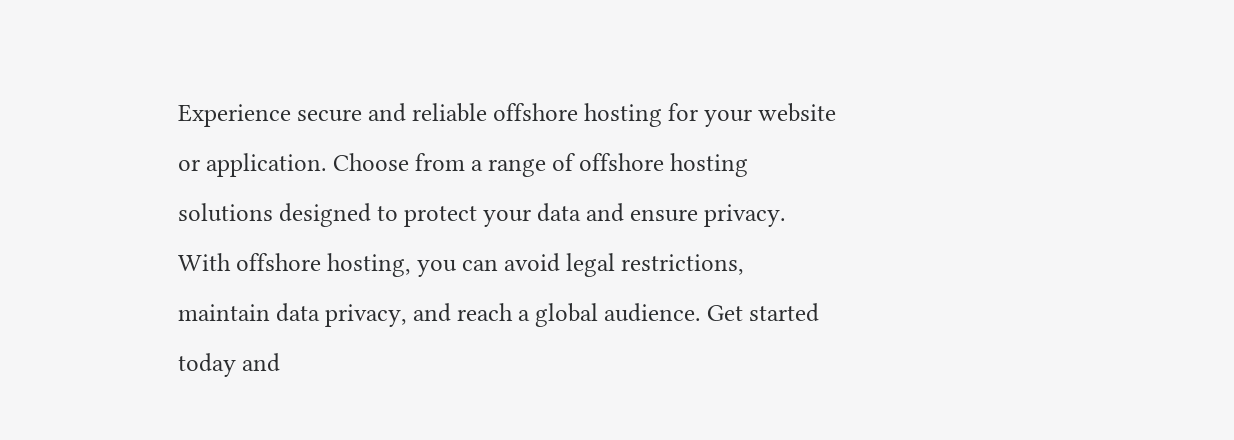Experience secure and reliable offshore hosting for your website or application. Choose from a range of offshore hosting solutions designed to protect your data and ensure privacy. With offshore hosting, you can avoid legal restrictions, maintain data privacy, and reach a global audience. Get started today and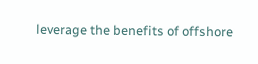leverage the benefits of offshore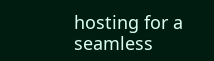hosting for a seamless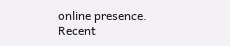online presence.
Recent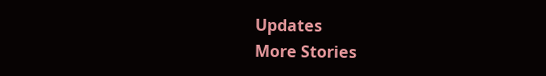Updates
More Stories